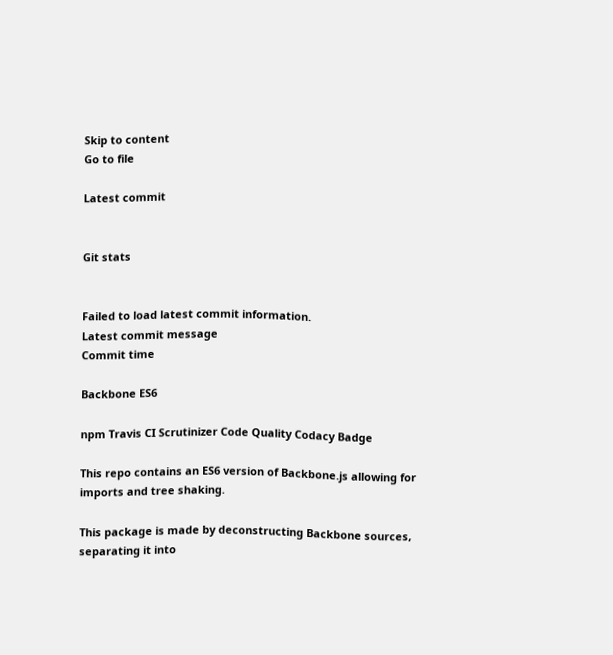Skip to content
Go to file

Latest commit


Git stats


Failed to load latest commit information.
Latest commit message
Commit time

Backbone ES6

npm Travis CI Scrutinizer Code Quality Codacy Badge

This repo contains an ES6 version of Backbone.js allowing for imports and tree shaking.

This package is made by deconstructing Backbone sources, separating it into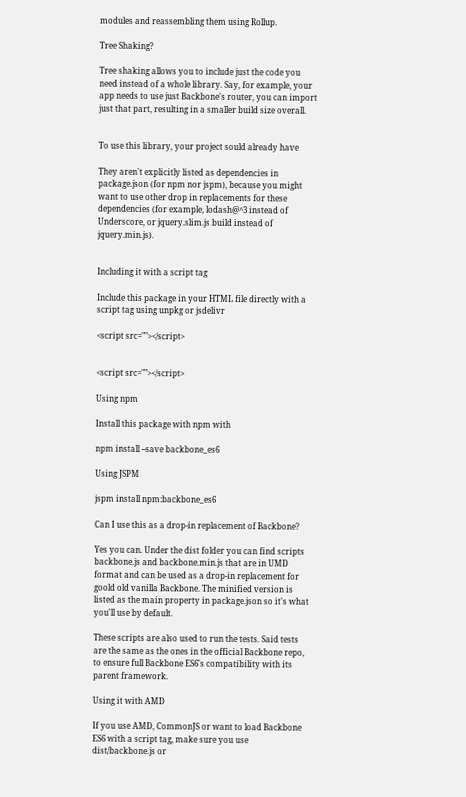modules and reassembling them using Rollup.

Tree Shaking?

Tree shaking allows you to include just the code you need instead of a whole library. Say, for example, your app needs to use just Backbone's router, you can import just that part, resulting in a smaller build size overall.


To use this library, your project sould already have

They aren't explicitly listed as dependencies in package.json (for npm nor jspm), because you might want to use other drop in replacements for these dependencies (for example, lodash@^3 instead of Underscore, or jquery.slim.js build instead of jquery.min.js).


Including it with a script tag

Include this package in your HTML file directly with a script tag using unpkg or jsdelivr

<script src=""></script>


<script src=""></script>

Using npm

Install this package with npm with

npm install --save backbone_es6

Using JSPM

jspm install npm:backbone_es6

Can I use this as a drop-in replacement of Backbone?

Yes you can. Under the dist folder you can find scripts backbone.js and backbone.min.js that are in UMD format and can be used as a drop-in replacement for goold old vanilla Backbone. The minified version is listed as the main property in package.json so it's what you'll use by default.

These scripts are also used to run the tests. Said tests are the same as the ones in the official Backbone repo, to ensure full Backbone ES6's compatibility with its parent framework.

Using it with AMD

If you use AMD, CommonJS or want to load Backbone ES6 with a script tag, make sure you use dist/backbone.js or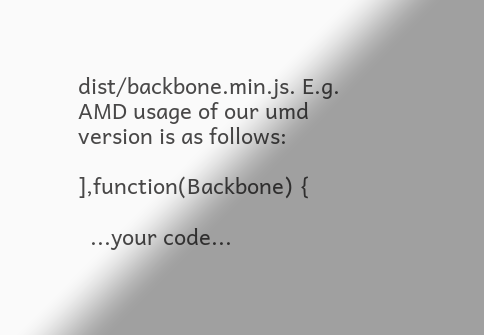dist/backbone.min.js. E.g. AMD usage of our umd version is as follows:

],function(Backbone) {

  ...your code...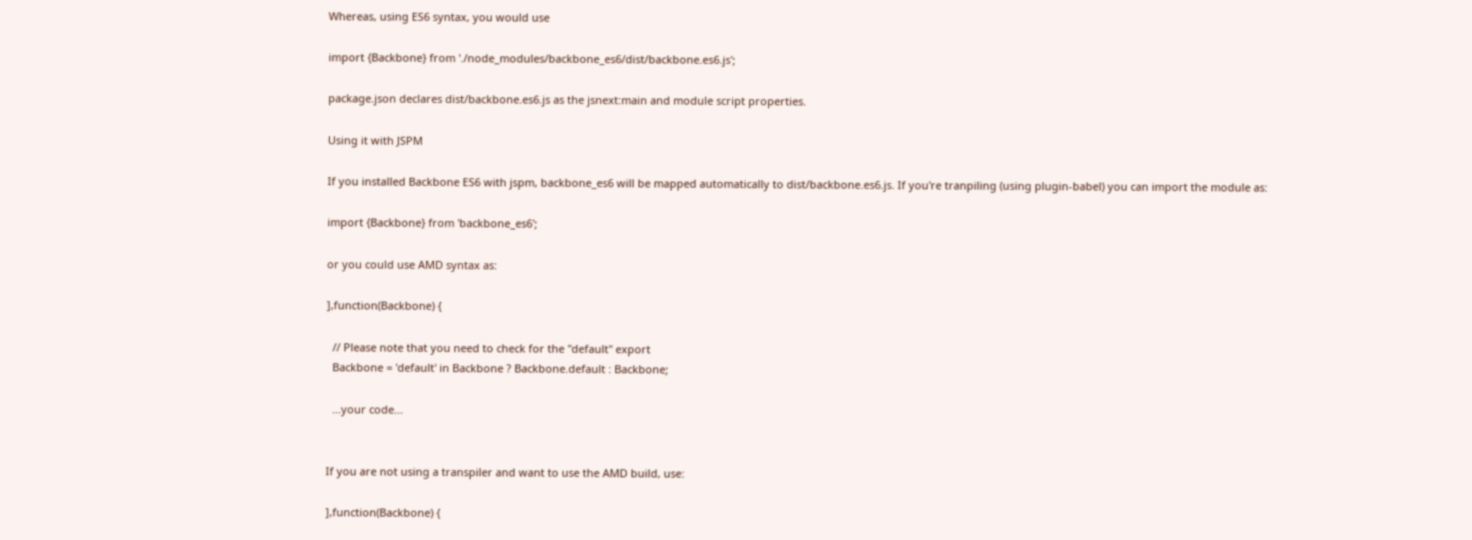Whereas, using ES6 syntax, you would use

import {Backbone} from './node_modules/backbone_es6/dist/backbone.es6.js';

package.json declares dist/backbone.es6.js as the jsnext:main and module script properties.

Using it with JSPM

If you installed Backbone ES6 with jspm, backbone_es6 will be mapped automatically to dist/backbone.es6.js. If you're tranpiling (using plugin-babel) you can import the module as:

import {Backbone} from 'backbone_es6';

or you could use AMD syntax as:

],function(Backbone) {

  // Please note that you need to check for the "default" export
  Backbone = 'default' in Backbone ? Backbone.default : Backbone;

  ...your code...


If you are not using a transpiler and want to use the AMD build, use:

],function(Backbone) {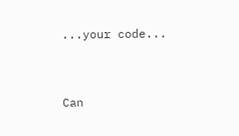...your code...


Can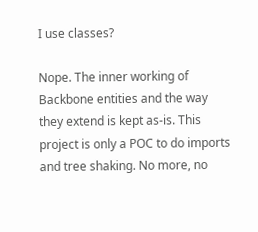I use classes?

Nope. The inner working of Backbone entities and the way they extend is kept as-is. This project is only a POC to do imports and tree shaking. No more, no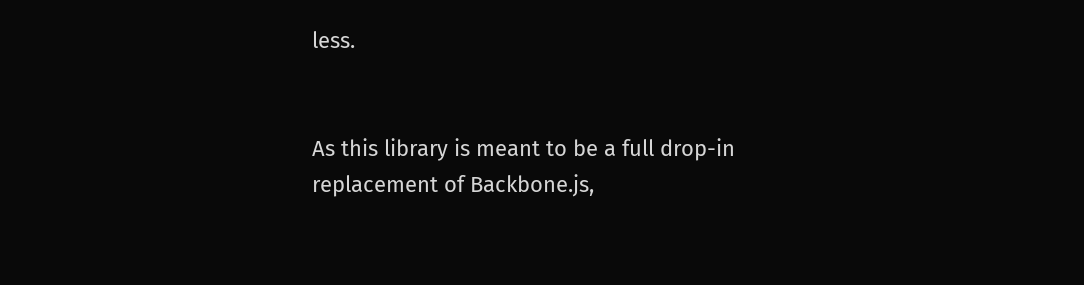less.


As this library is meant to be a full drop-in replacement of Backbone.js,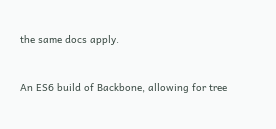the same docs apply.


An ES6 build of Backbone, allowing for tree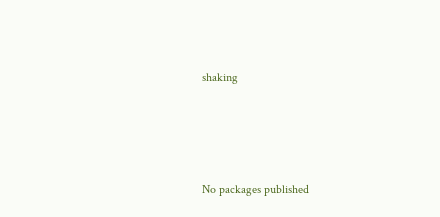shaking





No packages published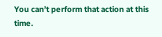You can’t perform that action at this time.